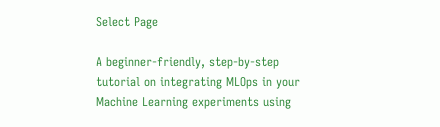Select Page

A beginner-friendly, step-by-step tutorial on integrating MLOps in your Machine Learning experiments using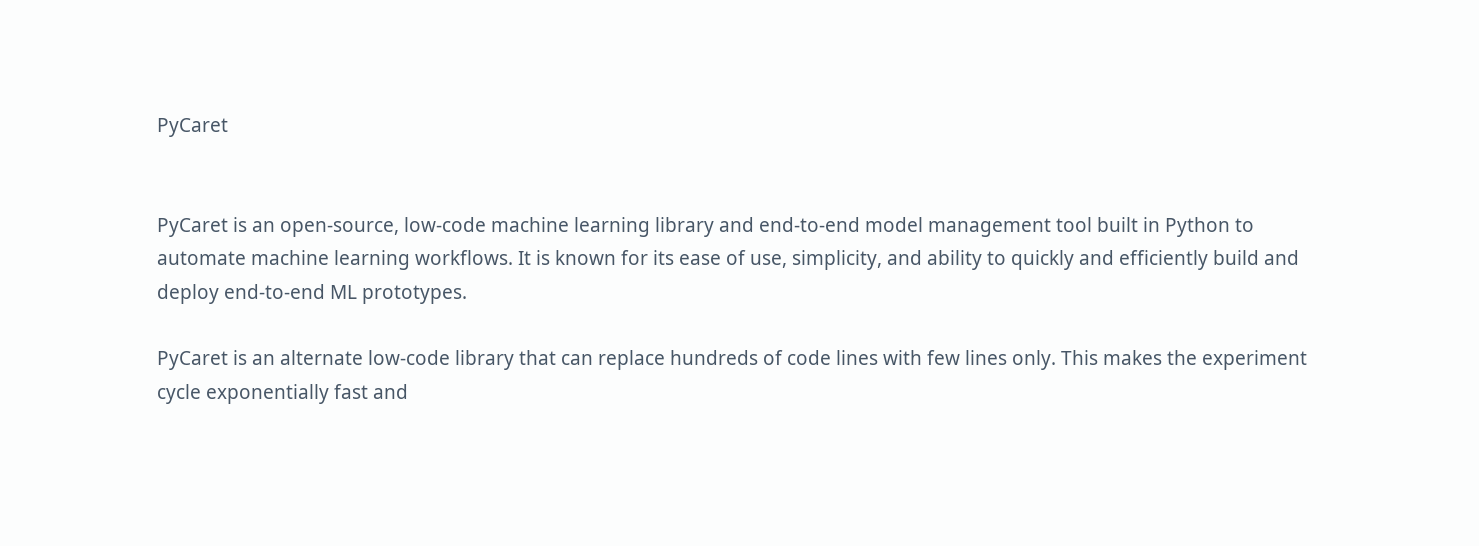PyCaret


PyCaret is an open-source, low-code machine learning library and end-to-end model management tool built in Python to automate machine learning workflows. It is known for its ease of use, simplicity, and ability to quickly and efficiently build and deploy end-to-end ML prototypes.

PyCaret is an alternate low-code library that can replace hundreds of code lines with few lines only. This makes the experiment cycle exponentially fast and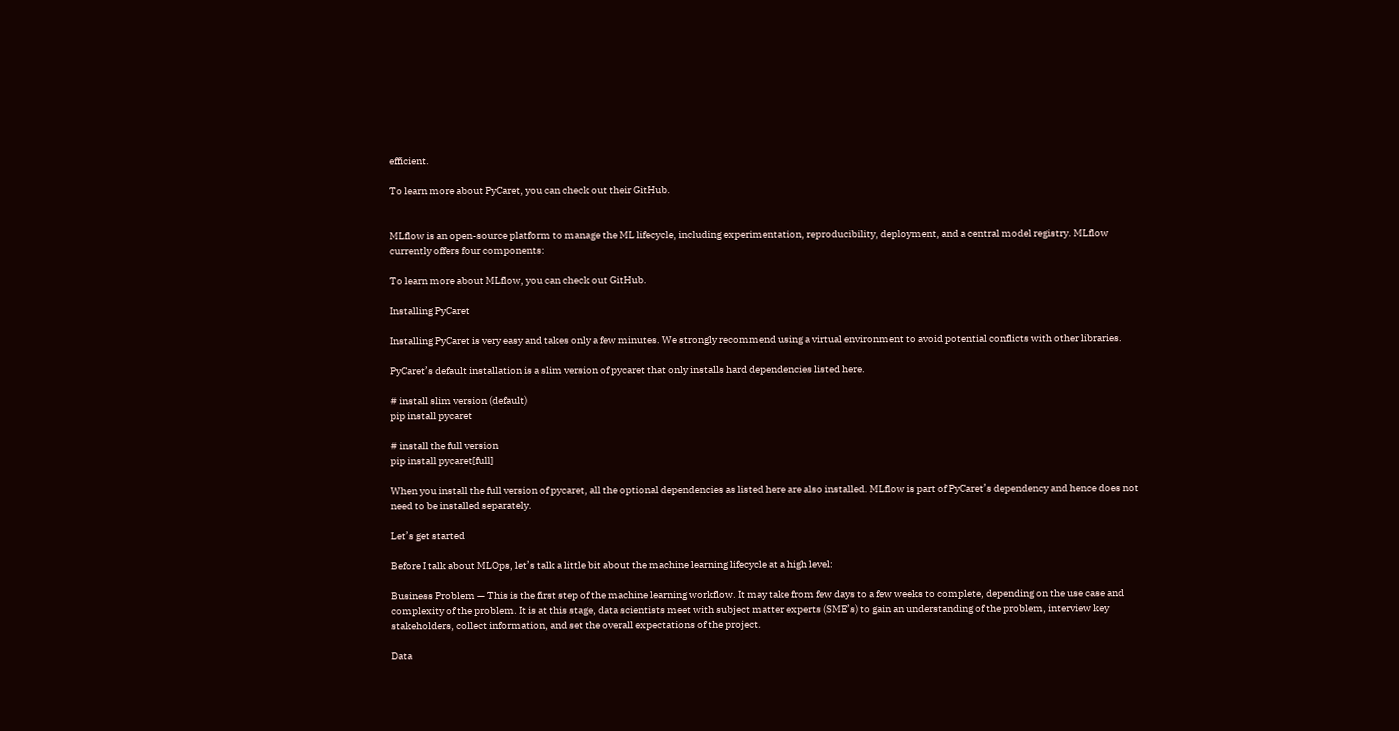efficient.

To learn more about PyCaret, you can check out their GitHub.


MLflow is an open-source platform to manage the ML lifecycle, including experimentation, reproducibility, deployment, and a central model registry. MLflow currently offers four components:

To learn more about MLflow, you can check out GitHub.

Installing PyCaret

Installing PyCaret is very easy and takes only a few minutes. We strongly recommend using a virtual environment to avoid potential conflicts with other libraries.

PyCaret’s default installation is a slim version of pycaret that only installs hard dependencies listed here.

# install slim version (default)
pip install pycaret

# install the full version
pip install pycaret[full]

When you install the full version of pycaret, all the optional dependencies as listed here are also installed. MLflow is part of PyCaret’s dependency and hence does not need to be installed separately.

Let’s get started

Before I talk about MLOps, let’s talk a little bit about the machine learning lifecycle at a high level:

Business Problem — This is the first step of the machine learning workflow. It may take from few days to a few weeks to complete, depending on the use case and complexity of the problem. It is at this stage, data scientists meet with subject matter experts (SME’s) to gain an understanding of the problem, interview key stakeholders, collect information, and set the overall expectations of the project.

Data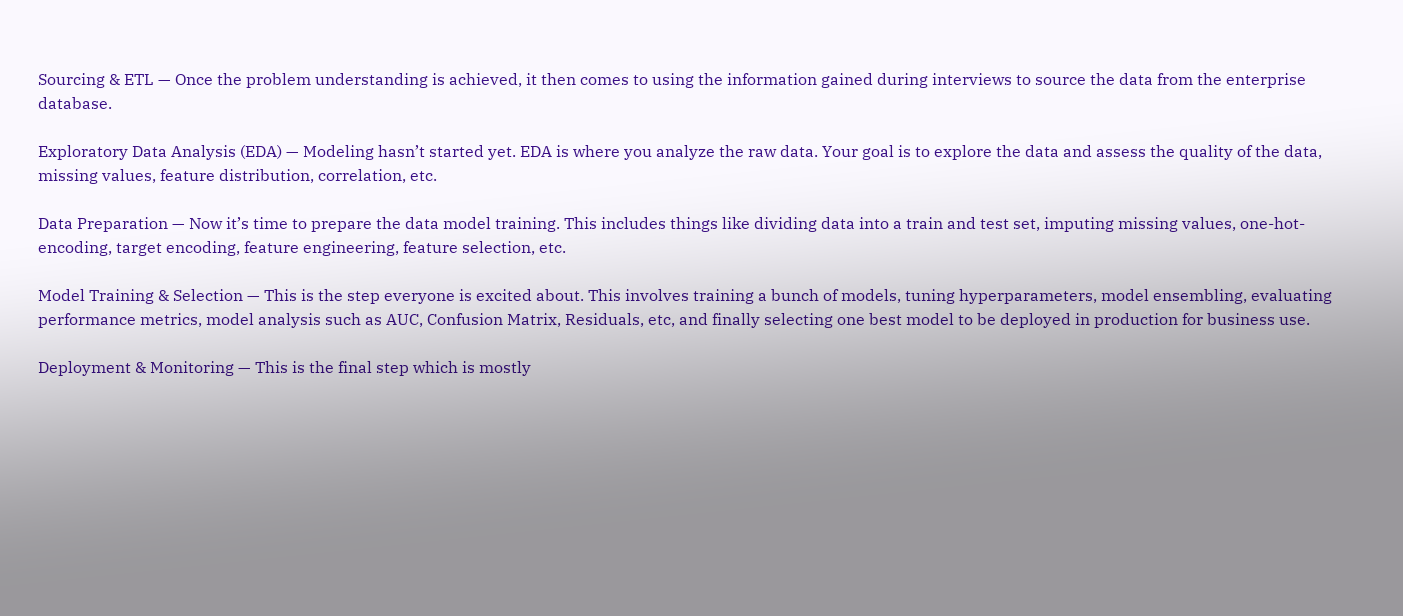Sourcing & ETL — Once the problem understanding is achieved, it then comes to using the information gained during interviews to source the data from the enterprise database.

Exploratory Data Analysis (EDA) — Modeling hasn’t started yet. EDA is where you analyze the raw data. Your goal is to explore the data and assess the quality of the data, missing values, feature distribution, correlation, etc.

Data Preparation — Now it’s time to prepare the data model training. This includes things like dividing data into a train and test set, imputing missing values, one-hot-encoding, target encoding, feature engineering, feature selection, etc.

Model Training & Selection — This is the step everyone is excited about. This involves training a bunch of models, tuning hyperparameters, model ensembling, evaluating performance metrics, model analysis such as AUC, Confusion Matrix, Residuals, etc, and finally selecting one best model to be deployed in production for business use.

Deployment & Monitoring — This is the final step which is mostly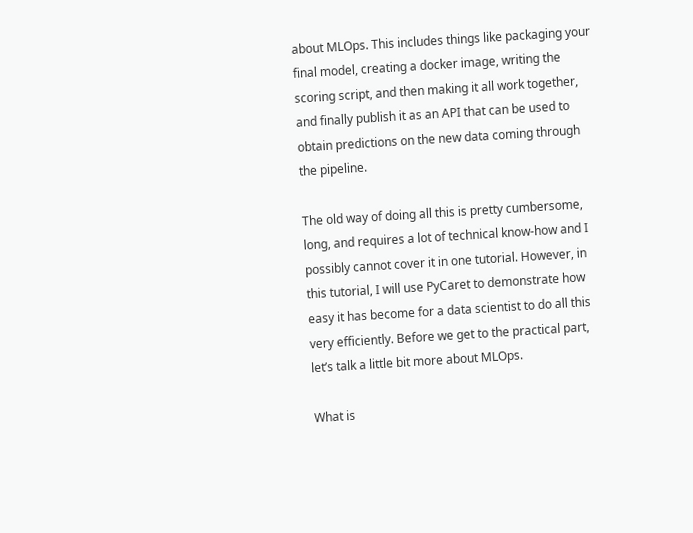about MLOps. This includes things like packaging your final model, creating a docker image, writing the scoring script, and then making it all work together, and finally publish it as an API that can be used to obtain predictions on the new data coming through the pipeline.

The old way of doing all this is pretty cumbersome, long, and requires a lot of technical know-how and I possibly cannot cover it in one tutorial. However, in this tutorial, I will use PyCaret to demonstrate how easy it has become for a data scientist to do all this very efficiently. Before we get to the practical part, let’s talk a little bit more about MLOps.

What is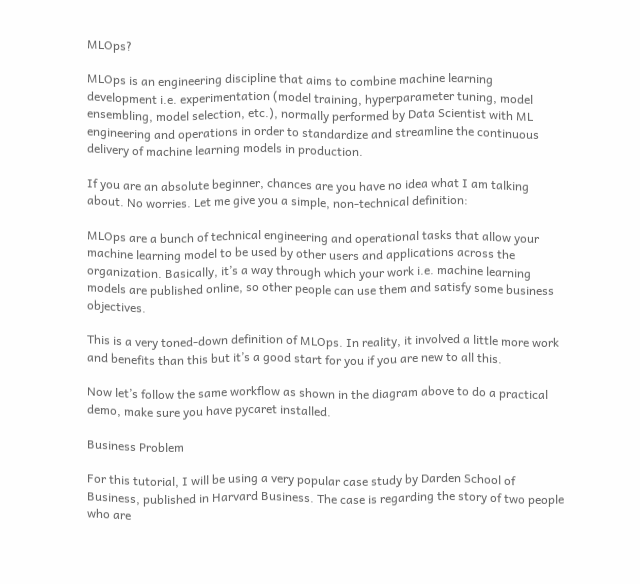MLOps?

MLOps is an engineering discipline that aims to combine machine learning development i.e. experimentation (model training, hyperparameter tuning, model ensembling, model selection, etc.), normally performed by Data Scientist with ML engineering and operations in order to standardize and streamline the continuous delivery of machine learning models in production.

If you are an absolute beginner, chances are you have no idea what I am talking about. No worries. Let me give you a simple, non-technical definition:

MLOps are a bunch of technical engineering and operational tasks that allow your machine learning model to be used by other users and applications across the organization. Basically, it’s a way through which your work i.e. machine learning models are published online, so other people can use them and satisfy some business objectives.

This is a very toned-down definition of MLOps. In reality, it involved a little more work and benefits than this but it’s a good start for you if you are new to all this.

Now let’s follow the same workflow as shown in the diagram above to do a practical demo, make sure you have pycaret installed.

Business Problem

For this tutorial, I will be using a very popular case study by Darden School of Business, published in Harvard Business. The case is regarding the story of two people who are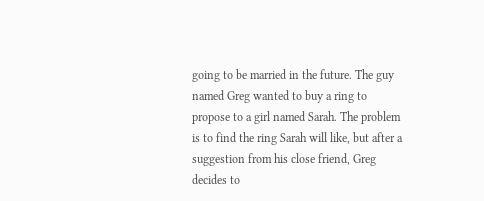going to be married in the future. The guy named Greg wanted to buy a ring to propose to a girl named Sarah. The problem is to find the ring Sarah will like, but after a suggestion from his close friend, Greg decides to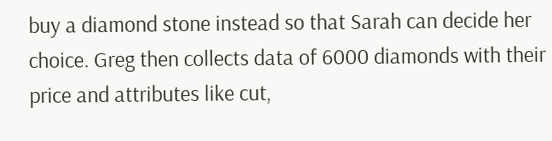buy a diamond stone instead so that Sarah can decide her choice. Greg then collects data of 6000 diamonds with their price and attributes like cut,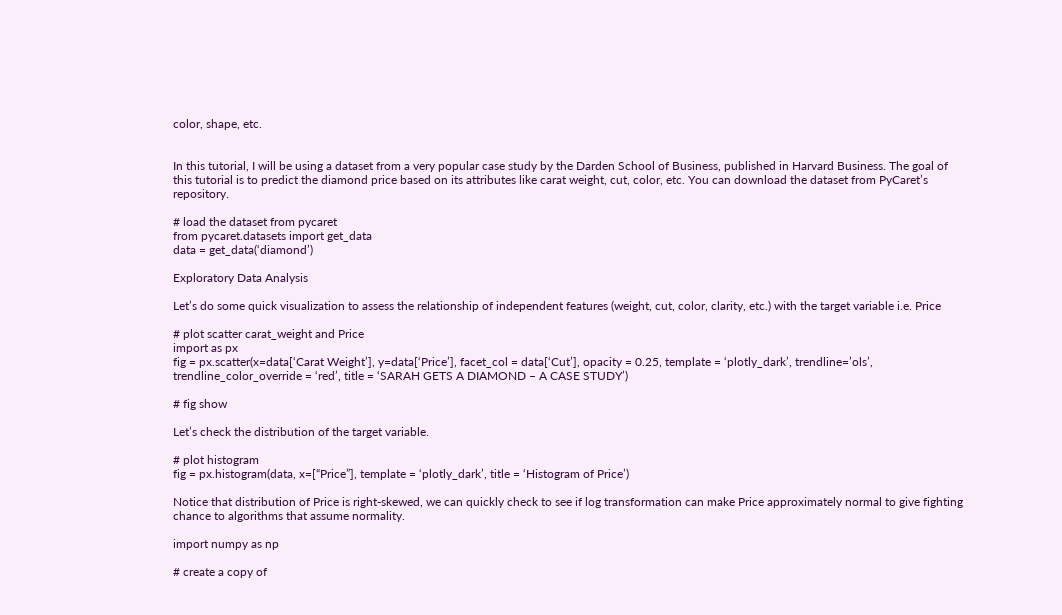color, shape, etc.


In this tutorial, I will be using a dataset from a very popular case study by the Darden School of Business, published in Harvard Business. The goal of this tutorial is to predict the diamond price based on its attributes like carat weight, cut, color, etc. You can download the dataset from PyCaret’s repository.

# load the dataset from pycaret
from pycaret.datasets import get_data
data = get_data(‘diamond’)

Exploratory Data Analysis

Let’s do some quick visualization to assess the relationship of independent features (weight, cut, color, clarity, etc.) with the target variable i.e. Price

# plot scatter carat_weight and Price
import as px
fig = px.scatter(x=data[‘Carat Weight’], y=data[‘Price’], facet_col = data[‘Cut’], opacity = 0.25, template = ‘plotly_dark’, trendline=’ols’, trendline_color_override = ‘red’, title = ‘SARAH GETS A DIAMOND – A CASE STUDY’)

# fig show

Let’s check the distribution of the target variable.

# plot histogram
fig = px.histogram(data, x=[“Price”], template = ‘plotly_dark’, title = ‘Histogram of Price’)

Notice that distribution of Price is right-skewed, we can quickly check to see if log transformation can make Price approximately normal to give fighting chance to algorithms that assume normality.

import numpy as np

# create a copy of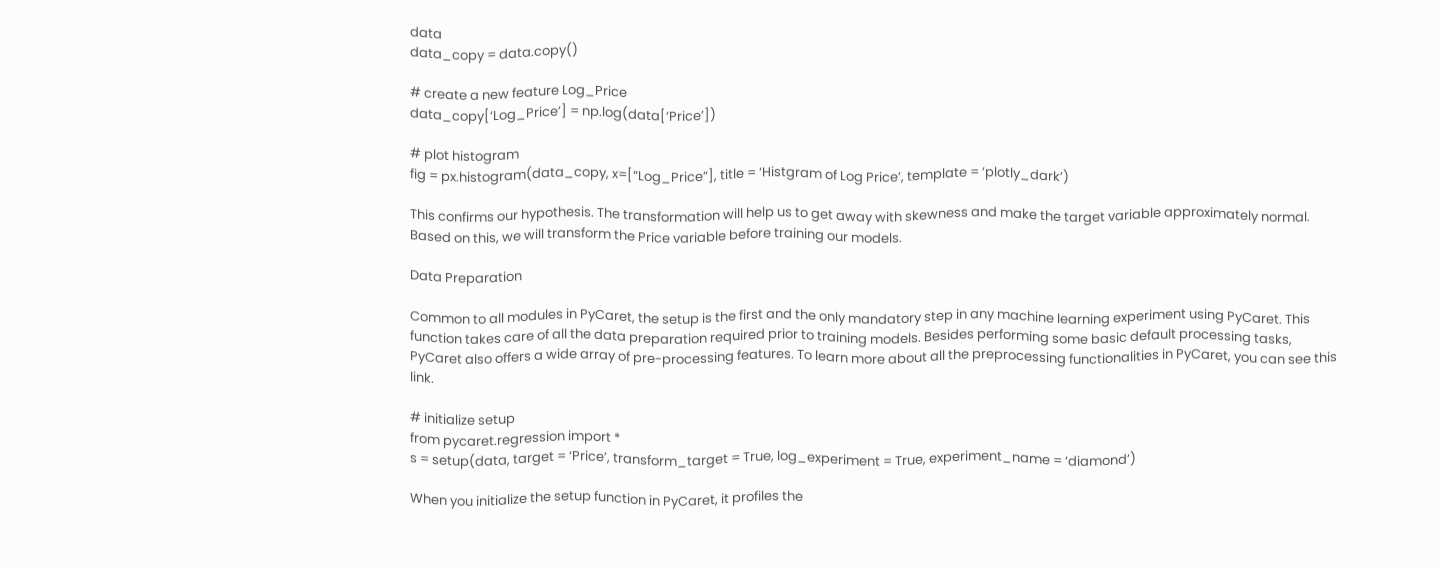data
data_copy = data.copy()

# create a new feature Log_Price
data_copy[‘Log_Price’] = np.log(data[‘Price’])

# plot histogram
fig = px.histogram(data_copy, x=[“Log_Price”], title = ‘Histgram of Log Price’, template = ‘plotly_dark’)

This confirms our hypothesis. The transformation will help us to get away with skewness and make the target variable approximately normal. Based on this, we will transform the Price variable before training our models.

Data Preparation

Common to all modules in PyCaret, the setup is the first and the only mandatory step in any machine learning experiment using PyCaret. This function takes care of all the data preparation required prior to training models. Besides performing some basic default processing tasks, PyCaret also offers a wide array of pre-processing features. To learn more about all the preprocessing functionalities in PyCaret, you can see this link.

# initialize setup
from pycaret.regression import *
s = setup(data, target = ‘Price’, transform_target = True, log_experiment = True, experiment_name = ‘diamond’)

When you initialize the setup function in PyCaret, it profiles the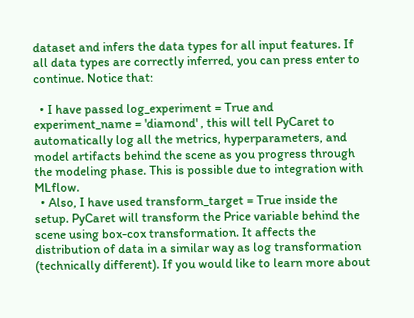dataset and infers the data types for all input features. If all data types are correctly inferred, you can press enter to continue. Notice that:

  • I have passed log_experiment = True and experiment_name = 'diamond' , this will tell PyCaret to automatically log all the metrics, hyperparameters, and model artifacts behind the scene as you progress through the modeling phase. This is possible due to integration with MLflow.
  • Also, I have used transform_target = True inside the setup. PyCaret will transform the Price variable behind the scene using box-cox transformation. It affects the distribution of data in a similar way as log transformation (technically different). If you would like to learn more about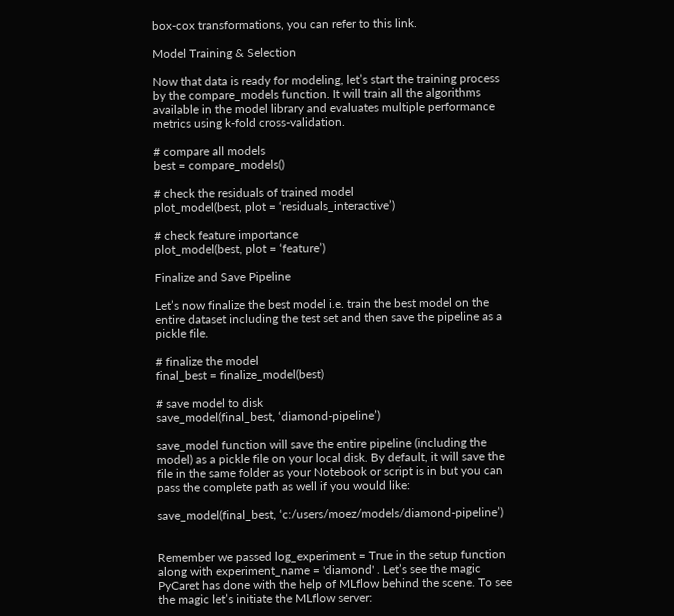box-cox transformations, you can refer to this link.

Model Training & Selection

Now that data is ready for modeling, let’s start the training process by the compare_models function. It will train all the algorithms available in the model library and evaluates multiple performance metrics using k-fold cross-validation.

# compare all models
best = compare_models()

# check the residuals of trained model
plot_model(best, plot = ‘residuals_interactive’)

# check feature importance
plot_model(best, plot = ‘feature’)

Finalize and Save Pipeline

Let’s now finalize the best model i.e. train the best model on the entire dataset including the test set and then save the pipeline as a pickle file.

# finalize the model
final_best = finalize_model(best)

# save model to disk
save_model(final_best, ‘diamond-pipeline’)

save_model function will save the entire pipeline (including the model) as a pickle file on your local disk. By default, it will save the file in the same folder as your Notebook or script is in but you can pass the complete path as well if you would like:

save_model(final_best, ‘c:/users/moez/models/diamond-pipeline’)


Remember we passed log_experiment = True in the setup function along with experiment_name = 'diamond' . Let’s see the magic PyCaret has done with the help of MLflow behind the scene. To see the magic let’s initiate the MLflow server: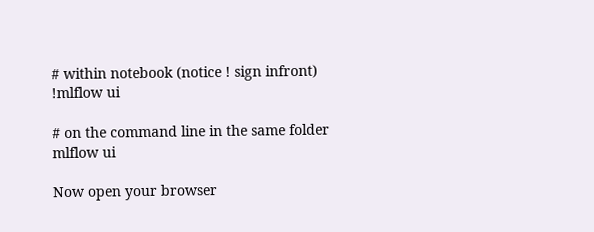# within notebook (notice ! sign infront)
!mlflow ui

# on the command line in the same folder
mlflow ui

Now open your browser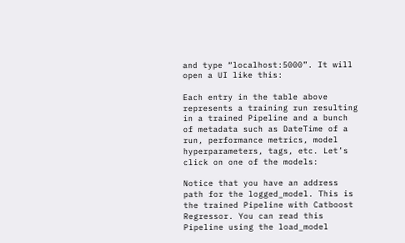and type “localhost:5000”. It will open a UI like this:

Each entry in the table above represents a training run resulting in a trained Pipeline and a bunch of metadata such as DateTime of a run, performance metrics, model hyperparameters, tags, etc. Let’s click on one of the models:

Notice that you have an address path for the logged_model. This is the trained Pipeline with Catboost Regressor. You can read this Pipeline using the load_model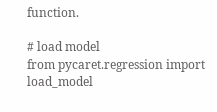function.

# load model
from pycaret.regression import load_model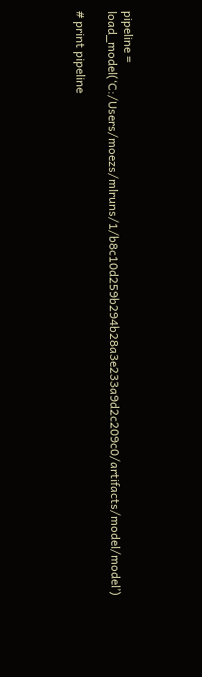pipeline = load_model(‘C:/Users/moezs/mlruns/1/b8c10d259b294b28a3e233a9d2c209c0/artifacts/model/model’)

# print pipeline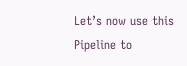Let’s now use this Pipeline to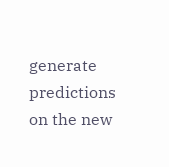generate predictions on the new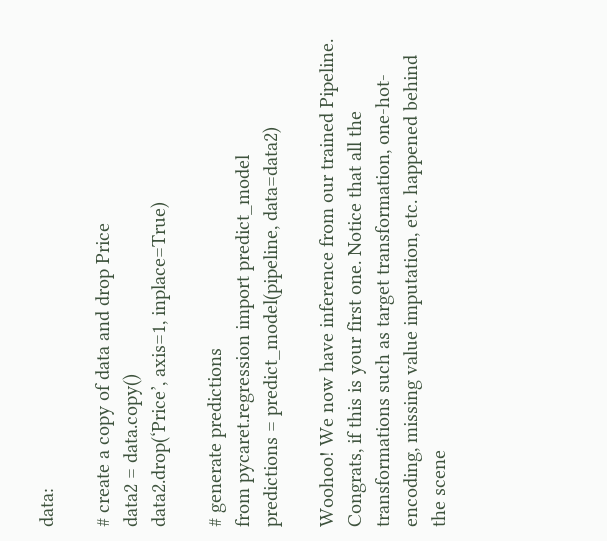data:

# create a copy of data and drop Price
data2 = data.copy()
data2.drop(‘Price’, axis=1, inplace=True)

# generate predictions
from pycaret.regression import predict_model
predictions = predict_model(pipeline, data=data2)

Woohoo! We now have inference from our trained Pipeline. Congrats, if this is your first one. Notice that all the transformations such as target transformation, one-hot-encoding, missing value imputation, etc. happened behind the scene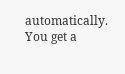automatically. You get a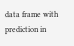data frame with prediction in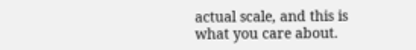actual scale, and this is what you care about.